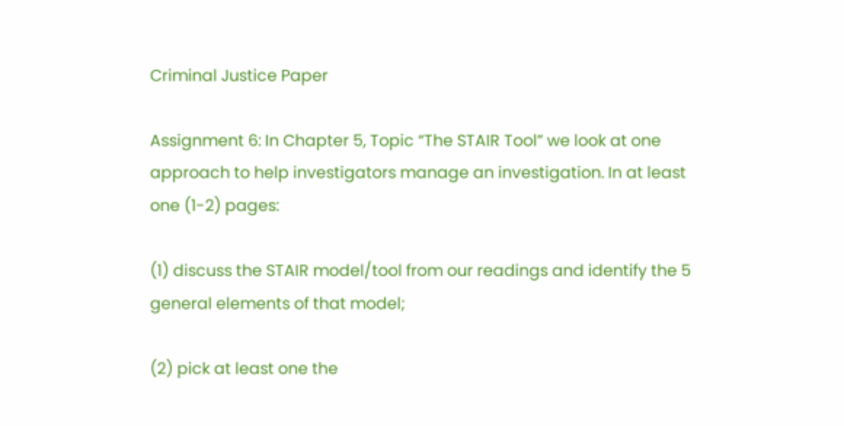Criminal Justice Paper

Assignment 6: In Chapter 5, Topic “The STAIR Tool” we look at one approach to help investigators manage an investigation. In at least one (1-2) pages:

(1) discuss the STAIR model/tool from our readings and identify the 5 general elements of that model;

(2) pick at least one the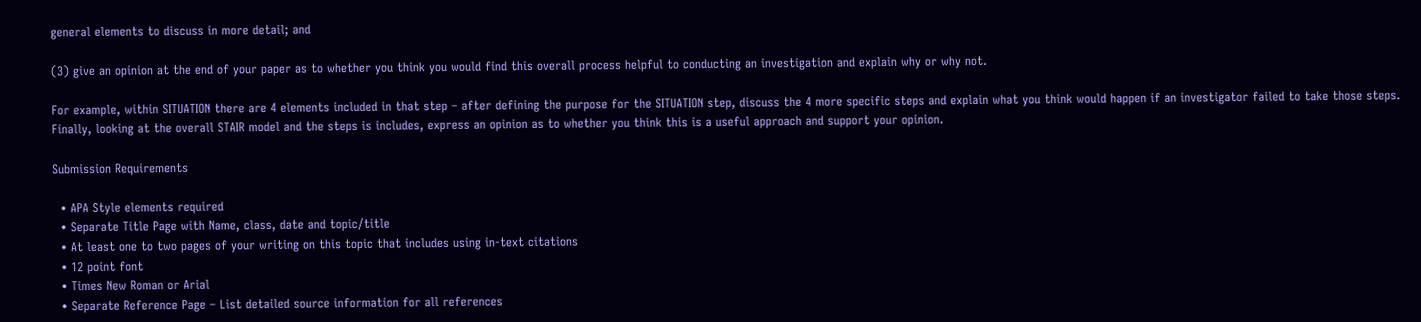general elements to discuss in more detail; and

(3) give an opinion at the end of your paper as to whether you think you would find this overall process helpful to conducting an investigation and explain why or why not.

For example, within SITUATION there are 4 elements included in that step – after defining the purpose for the SITUATION step, discuss the 4 more specific steps and explain what you think would happen if an investigator failed to take those steps. Finally, looking at the overall STAIR model and the steps is includes, express an opinion as to whether you think this is a useful approach and support your opinion.

Submission Requirements

  • APA Style elements required
  • Separate Title Page with Name, class, date and topic/title
  • At least one to two pages of your writing on this topic that includes using in-text citations
  • 12 point font
  • Times New Roman or Arial
  • Separate Reference Page – List detailed source information for all references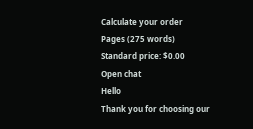Calculate your order
Pages (275 words)
Standard price: $0.00
Open chat
Hello
Thank you for choosing our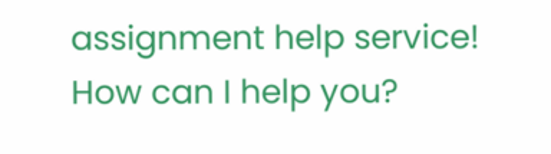assignment help service!
How can I help you?